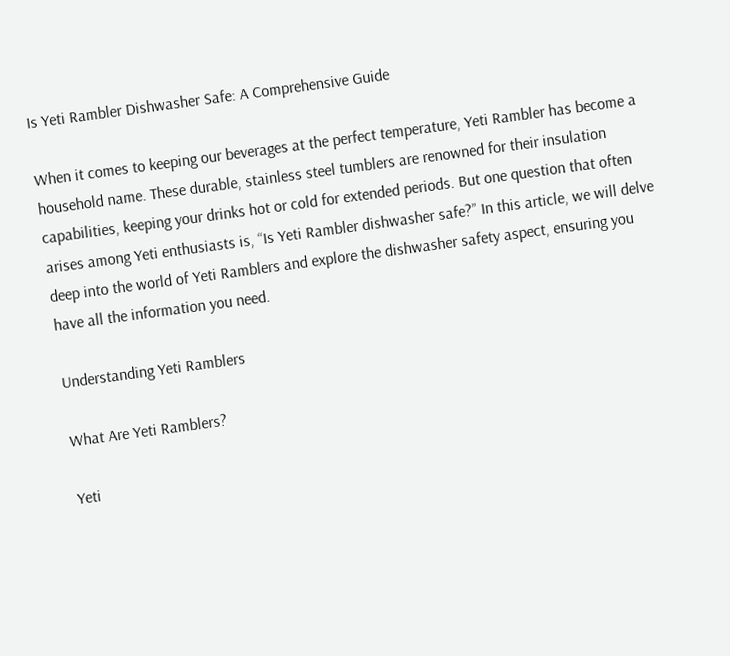Is Yeti Rambler Dishwasher Safe: A Comprehensive Guide

When it comes to keeping our beverages at the perfect temperature, Yeti Rambler has become a household name. These durable, stainless steel tumblers are renowned for their insulation capabilities, keeping your drinks hot or cold for extended periods. But one question that often arises among Yeti enthusiasts is, “Is Yeti Rambler dishwasher safe?” In this article, we will delve deep into the world of Yeti Ramblers and explore the dishwasher safety aspect, ensuring you have all the information you need.

Understanding Yeti Ramblers

What Are Yeti Ramblers?

Yeti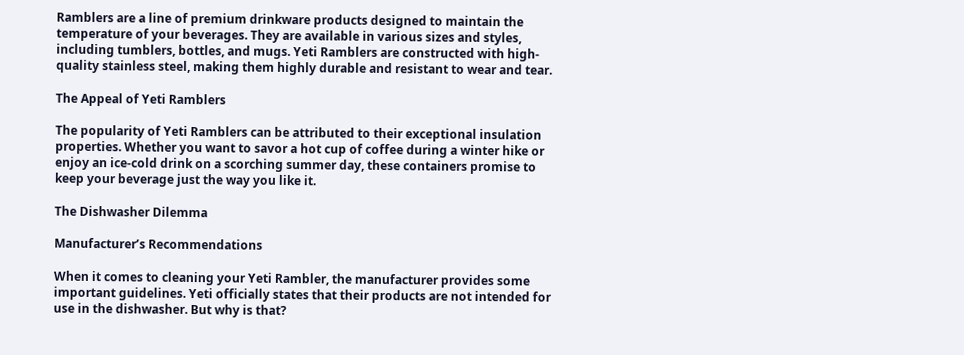Ramblers are a line of premium drinkware products designed to maintain the temperature of your beverages. They are available in various sizes and styles, including tumblers, bottles, and mugs. Yeti Ramblers are constructed with high-quality stainless steel, making them highly durable and resistant to wear and tear.

The Appeal of Yeti Ramblers

The popularity of Yeti Ramblers can be attributed to their exceptional insulation properties. Whether you want to savor a hot cup of coffee during a winter hike or enjoy an ice-cold drink on a scorching summer day, these containers promise to keep your beverage just the way you like it.

The Dishwasher Dilemma

Manufacturer’s Recommendations

When it comes to cleaning your Yeti Rambler, the manufacturer provides some important guidelines. Yeti officially states that their products are not intended for use in the dishwasher. But why is that?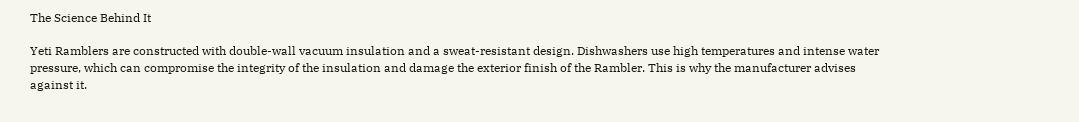The Science Behind It

Yeti Ramblers are constructed with double-wall vacuum insulation and a sweat-resistant design. Dishwashers use high temperatures and intense water pressure, which can compromise the integrity of the insulation and damage the exterior finish of the Rambler. This is why the manufacturer advises against it.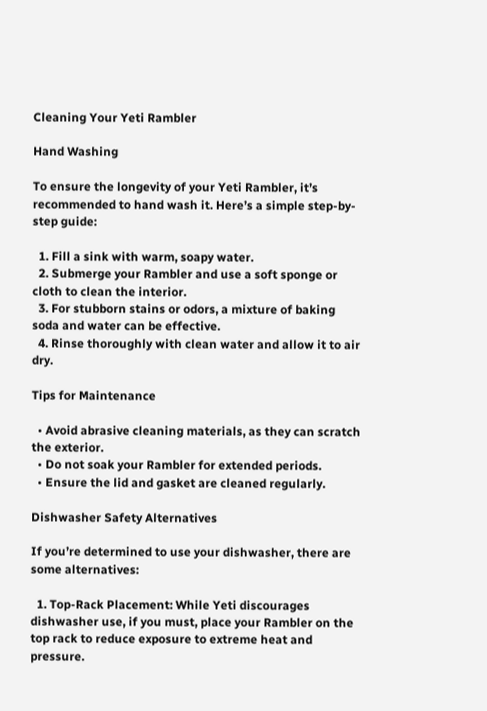Cleaning Your Yeti Rambler

Hand Washing

To ensure the longevity of your Yeti Rambler, it’s recommended to hand wash it. Here’s a simple step-by-step guide:

  1. Fill a sink with warm, soapy water.
  2. Submerge your Rambler and use a soft sponge or cloth to clean the interior.
  3. For stubborn stains or odors, a mixture of baking soda and water can be effective.
  4. Rinse thoroughly with clean water and allow it to air dry.

Tips for Maintenance

  • Avoid abrasive cleaning materials, as they can scratch the exterior.
  • Do not soak your Rambler for extended periods.
  • Ensure the lid and gasket are cleaned regularly.

Dishwasher Safety Alternatives

If you’re determined to use your dishwasher, there are some alternatives:

  1. Top-Rack Placement: While Yeti discourages dishwasher use, if you must, place your Rambler on the top rack to reduce exposure to extreme heat and pressure.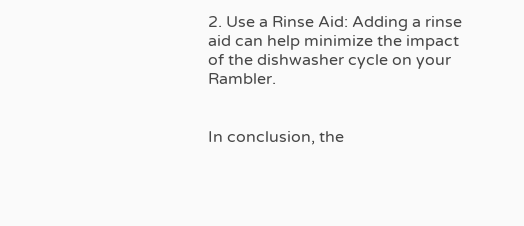2. Use a Rinse Aid: Adding a rinse aid can help minimize the impact of the dishwasher cycle on your Rambler.


In conclusion, the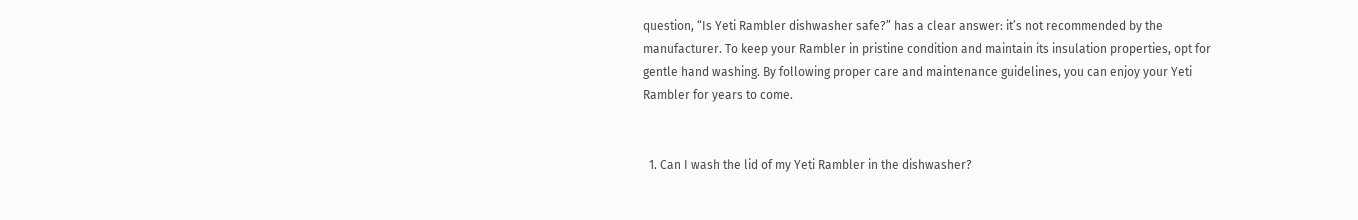question, “Is Yeti Rambler dishwasher safe?” has a clear answer: it’s not recommended by the manufacturer. To keep your Rambler in pristine condition and maintain its insulation properties, opt for gentle hand washing. By following proper care and maintenance guidelines, you can enjoy your Yeti Rambler for years to come.


  1. Can I wash the lid of my Yeti Rambler in the dishwasher?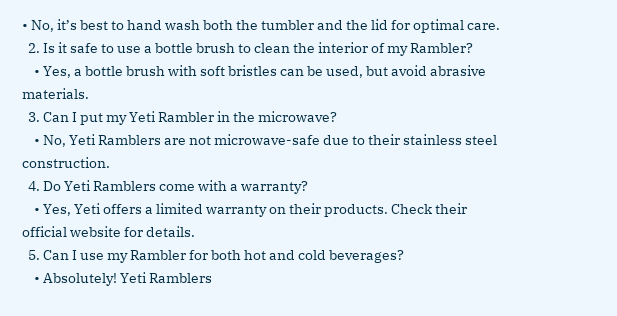• No, it’s best to hand wash both the tumbler and the lid for optimal care.
  2. Is it safe to use a bottle brush to clean the interior of my Rambler?
    • Yes, a bottle brush with soft bristles can be used, but avoid abrasive materials.
  3. Can I put my Yeti Rambler in the microwave?
    • No, Yeti Ramblers are not microwave-safe due to their stainless steel construction.
  4. Do Yeti Ramblers come with a warranty?
    • Yes, Yeti offers a limited warranty on their products. Check their official website for details.
  5. Can I use my Rambler for both hot and cold beverages?
    • Absolutely! Yeti Ramblers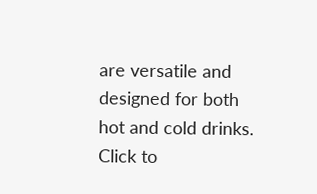are versatile and designed for both hot and cold drinks.
Click to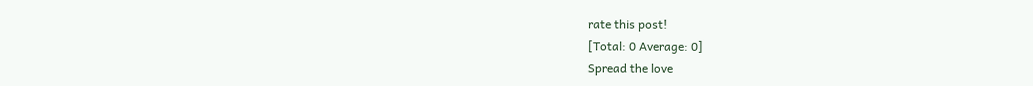rate this post!
[Total: 0 Average: 0]
Spread the love